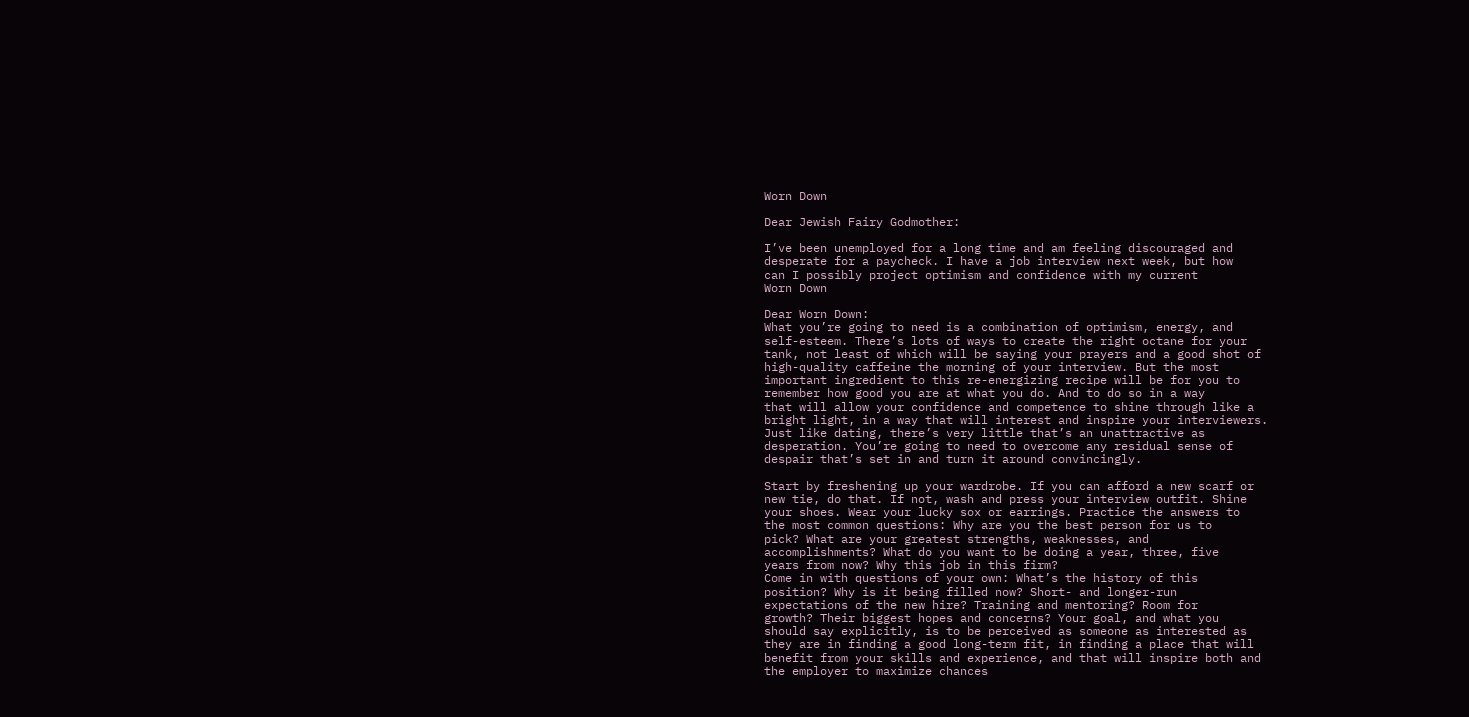Worn Down

Dear Jewish Fairy Godmother:

I’ve been unemployed for a long time and am feeling discouraged and
desperate for a paycheck. I have a job interview next week, but how
can I possibly project optimism and confidence with my current
Worn Down

Dear Worn Down:
What you’re going to need is a combination of optimism, energy, and
self-esteem. There’s lots of ways to create the right octane for your
tank, not least of which will be saying your prayers and a good shot of
high-quality caffeine the morning of your interview. But the most
important ingredient to this re-energizing recipe will be for you to
remember how good you are at what you do. And to do so in a way
that will allow your confidence and competence to shine through like a
bright light, in a way that will interest and inspire your interviewers.
Just like dating, there’s very little that’s an unattractive as
desperation. You’re going to need to overcome any residual sense of
despair that’s set in and turn it around convincingly.

Start by freshening up your wardrobe. If you can afford a new scarf or
new tie, do that. If not, wash and press your interview outfit. Shine
your shoes. Wear your lucky sox or earrings. Practice the answers to
the most common questions: Why are you the best person for us to
pick? What are your greatest strengths, weaknesses, and
accomplishments? What do you want to be doing a year, three, five
years from now? Why this job in this firm?
Come in with questions of your own: What’s the history of this
position? Why is it being filled now? Short- and longer-run
expectations of the new hire? Training and mentoring? Room for
growth? Their biggest hopes and concerns? Your goal, and what you
should say explicitly, is to be perceived as someone as interested as
they are in finding a good long-term fit, in finding a place that will
benefit from your skills and experience, and that will inspire both and
the employer to maximize chances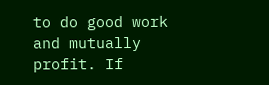to do good work and mutually
profit. If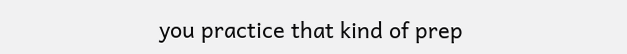you practice that kind of prep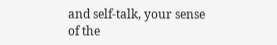and self-talk, your sense of the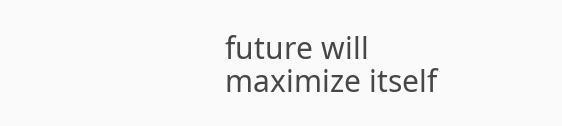future will maximize itself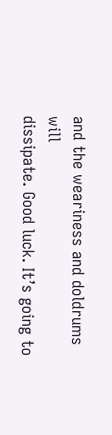and the weariness and doldrums will
dissipate. Good luck. It’s going to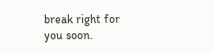break right for you soon.